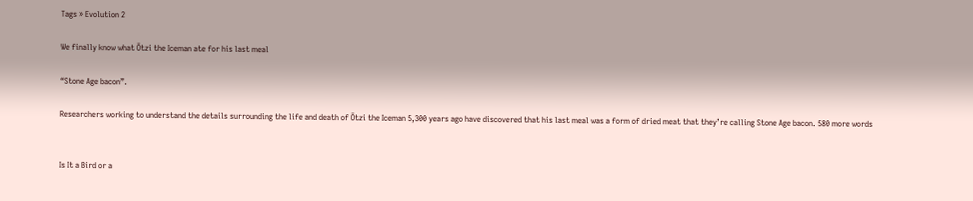Tags » Evolution 2

We finally know what Ötzi the Iceman ate for his last meal

“Stone Age bacon”.

Researchers working to understand the details surrounding the life and death of Ötzi the Iceman 5,300 years ago have discovered that his last meal was a form of dried meat that they’re calling Stone Age bacon. 580 more words


Is It a Bird or a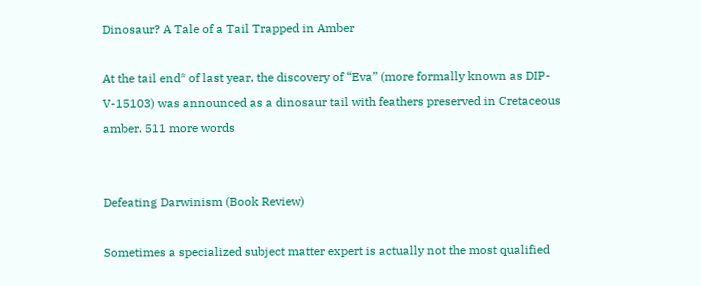Dinosaur? A Tale of a Tail Trapped in Amber

At the tail end* of last year, the discovery of “Eva” (more formally known as DIP-V-15103) was announced as a dinosaur tail with feathers preserved in Cretaceous amber. 511 more words


Defeating Darwinism (Book Review)

Sometimes a specialized subject matter expert is actually not the most qualified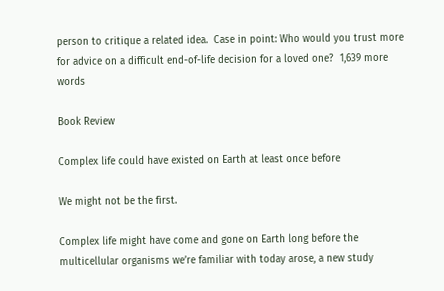person to critique a related idea.  Case in point: Who would you trust more for advice on a difficult end-of-life decision for a loved one?  1,639 more words

Book Review

Complex life could have existed on Earth at least once before

We might not be the first.

Complex life might have come and gone on Earth long before the multicellular organisms we’re familiar with today arose, a new study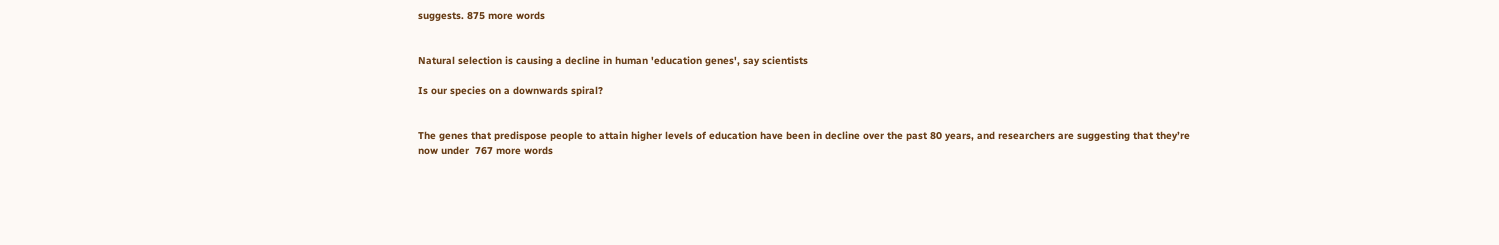suggests. 875 more words


Natural selection is causing a decline in human 'education genes', say scientists

Is our species on a downwards spiral?


The genes that predispose people to attain higher levels of education have been in decline over the past 80 years, and researchers are suggesting that they’re now under  767 more words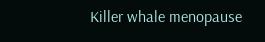Killer whale menopause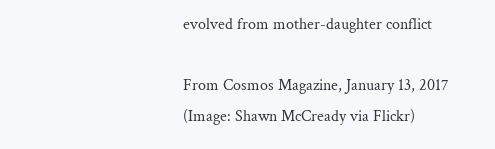evolved from mother-daughter conflict

From Cosmos Magazine, January 13, 2017 (Image: Shawn McCready via Flickr)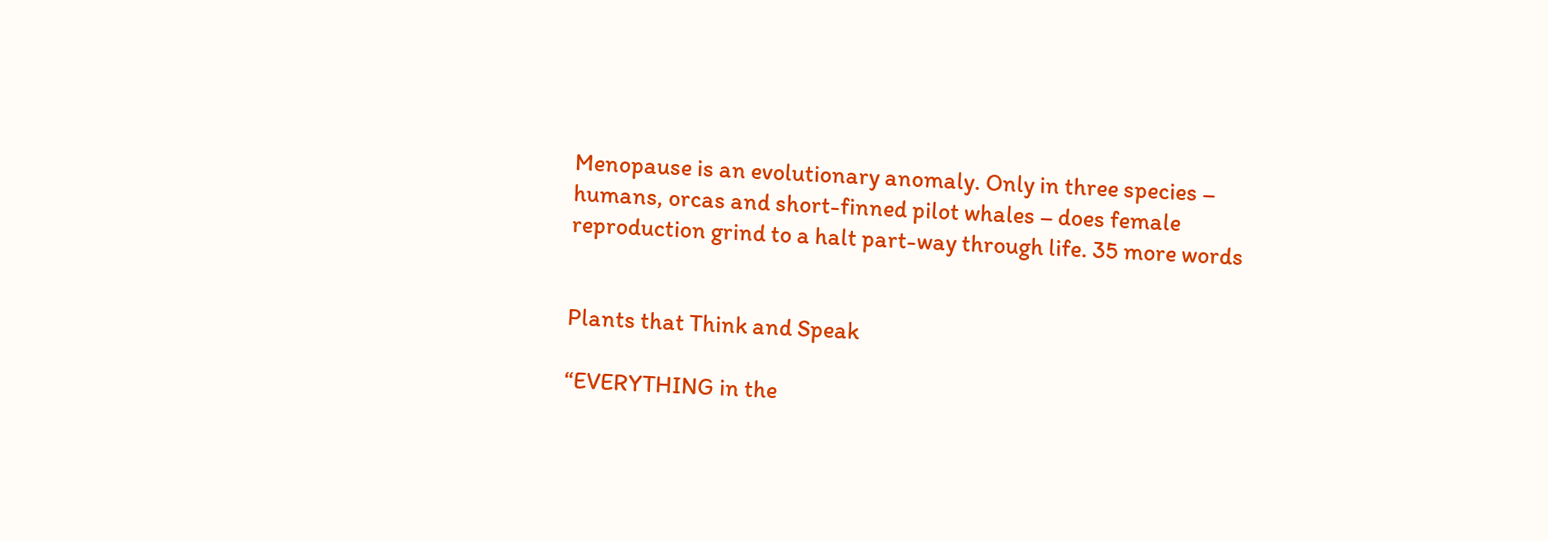Menopause is an evolutionary anomaly. Only in three species – humans, orcas and short-finned pilot whales – does female reproduction grind to a halt part-way through life. 35 more words


Plants that Think and Speak

“EVERYTHING in the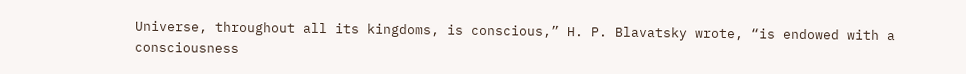Universe, throughout all its kingdoms, is conscious,” H. P. Blavatsky wrote, “is endowed with a consciousness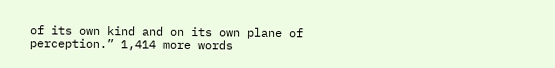of its own kind and on its own plane of perception.” 1,414 more words